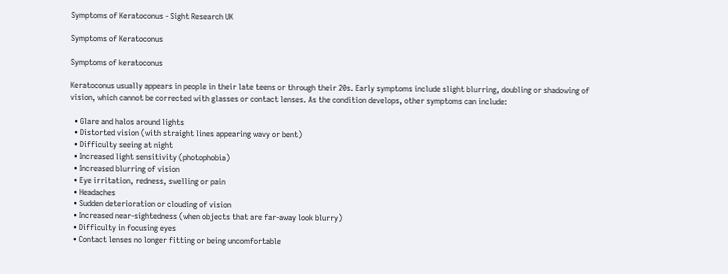Symptoms of Keratoconus - Sight Research UK

Symptoms of Keratoconus

Symptoms of keratoconus

Keratoconus usually appears in people in their late teens or through their 20s. Early symptoms include slight blurring, doubling or shadowing of vision, which cannot be corrected with glasses or contact lenses. As the condition develops, other symptoms can include:

  • Glare and halos around lights
  • Distorted vision (with straight lines appearing wavy or bent)
  • Difficulty seeing at night
  • Increased light sensitivity (photophobia)
  • Increased blurring of vision
  • Eye irritation, redness, swelling or pain
  • Headaches
  • Sudden deterioration or clouding of vision
  • Increased near-sightedness (when objects that are far-away look blurry)
  • Difficulty in focusing eyes
  • Contact lenses no longer fitting or being uncomfortable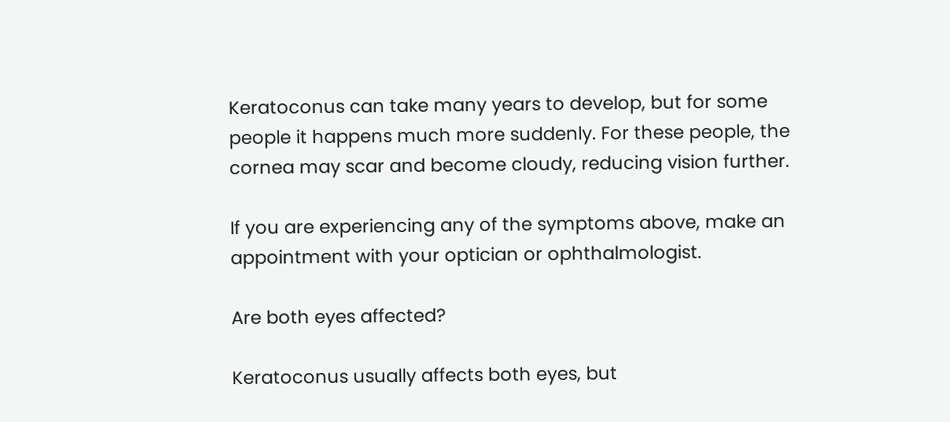Keratoconus can take many years to develop, but for some people it happens much more suddenly. For these people, the cornea may scar and become cloudy, reducing vision further.

If you are experiencing any of the symptoms above, make an appointment with your optician or ophthalmologist.

Are both eyes affected?

Keratoconus usually affects both eyes, but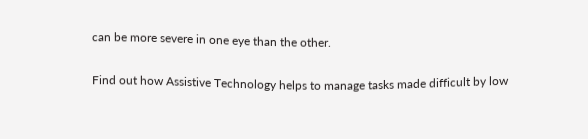can be more severe in one eye than the other.

Find out how Assistive Technology helps to manage tasks made difficult by low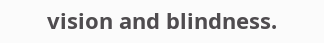vision and blindness.